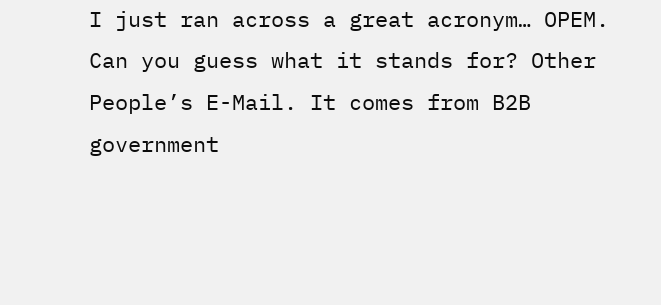I just ran across a great acronym… OPEM. Can you guess what it stands for? Other People’s E-Mail. It comes from B2B government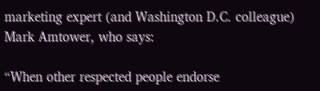marketing expert (and Washington D.C. colleague) Mark Amtower, who says:

“When other respected people endorse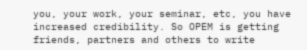you, your work, your seminar, etc, you have increased credibility. So OPEM is getting friends, partners and others to write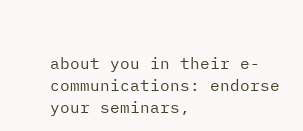about you in their e-communications: endorse your seminars,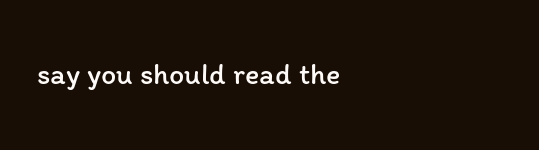say you should read the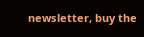newsletter, buy the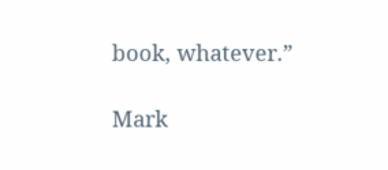book, whatever.”

Mark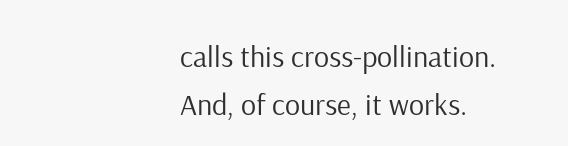calls this cross-pollination. And, of course, it works.